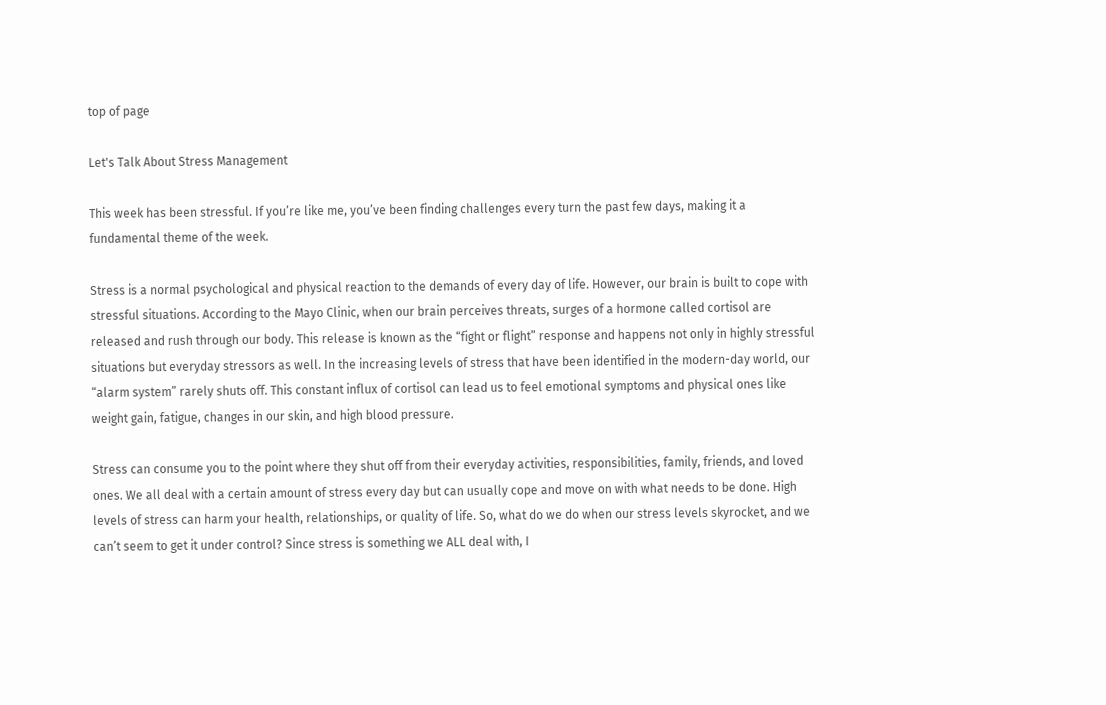top of page

Let's Talk About Stress Management

This week has been stressful. If you’re like me, you’ve been finding challenges every turn the past few days, making it a fundamental theme of the week.

Stress is a normal psychological and physical reaction to the demands of every day of life. However, our brain is built to cope with stressful situations. According to the Mayo Clinic, when our brain perceives threats, surges of a hormone called cortisol are released and rush through our body. This release is known as the “fight or flight” response and happens not only in highly stressful situations but everyday stressors as well. In the increasing levels of stress that have been identified in the modern-day world, our “alarm system” rarely shuts off. This constant influx of cortisol can lead us to feel emotional symptoms and physical ones like weight gain, fatigue, changes in our skin, and high blood pressure.

Stress can consume you to the point where they shut off from their everyday activities, responsibilities, family, friends, and loved ones. We all deal with a certain amount of stress every day but can usually cope and move on with what needs to be done. High levels of stress can harm your health, relationships, or quality of life. So, what do we do when our stress levels skyrocket, and we can’t seem to get it under control? Since stress is something we ALL deal with, I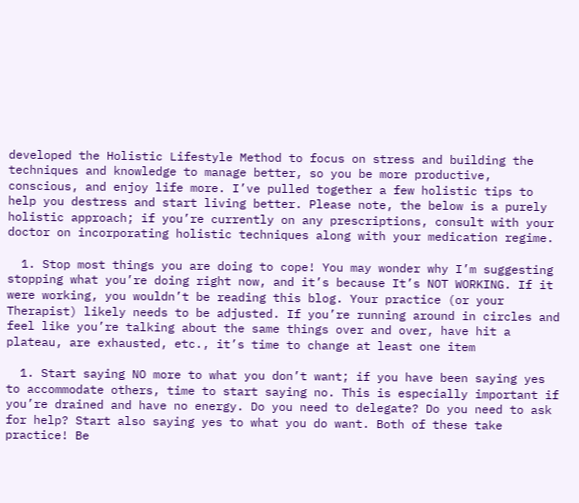developed the Holistic Lifestyle Method to focus on stress and building the techniques and knowledge to manage better, so you be more productive, conscious, and enjoy life more. I’ve pulled together a few holistic tips to help you destress and start living better. Please note, the below is a purely holistic approach; if you’re currently on any prescriptions, consult with your doctor on incorporating holistic techniques along with your medication regime.

  1. Stop most things you are doing to cope! You may wonder why I’m suggesting stopping what you’re doing right now, and it’s because It’s NOT WORKING. If it were working, you wouldn’t be reading this blog. Your practice (or your Therapist) likely needs to be adjusted. If you’re running around in circles and feel like you’re talking about the same things over and over, have hit a plateau, are exhausted, etc., it’s time to change at least one item

  1. Start saying NO more to what you don’t want; if you have been saying yes to accommodate others, time to start saying no. This is especially important if you’re drained and have no energy. Do you need to delegate? Do you need to ask for help? Start also saying yes to what you do want. Both of these take practice! Be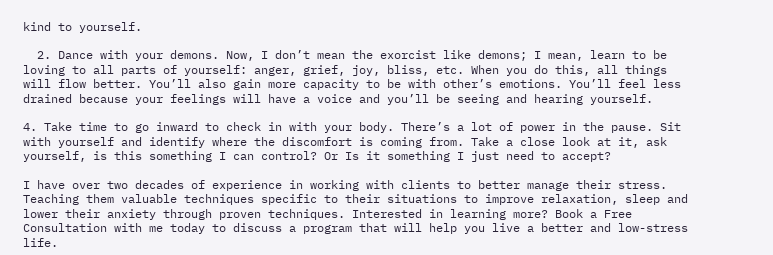kind to yourself.

  2. Dance with your demons. Now, I don’t mean the exorcist like demons; I mean, learn to be loving to all parts of yourself: anger, grief, joy, bliss, etc. When you do this, all things will flow better. You’ll also gain more capacity to be with other’s emotions. You’ll feel less drained because your feelings will have a voice and you’ll be seeing and hearing yourself.

4. Take time to go inward to check in with your body. There’s a lot of power in the pause. Sit with yourself and identify where the discomfort is coming from. Take a close look at it, ask yourself, is this something I can control? Or Is it something I just need to accept?

I have over two decades of experience in working with clients to better manage their stress. Teaching them valuable techniques specific to their situations to improve relaxation, sleep and lower their anxiety through proven techniques. Interested in learning more? Book a Free Consultation with me today to discuss a program that will help you live a better and low-stress life.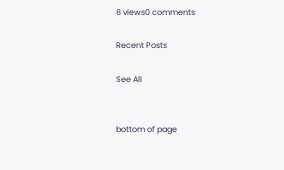8 views0 comments

Recent Posts

See All


bottom of page